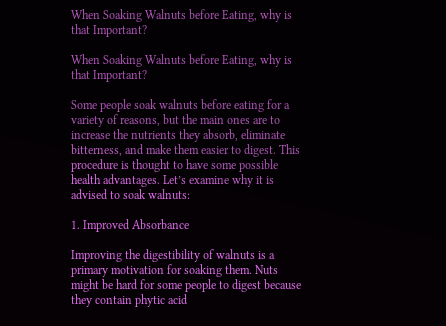When Soaking Walnuts before Eating, why is that Important?

When Soaking Walnuts before Eating, why is that Important?

Some people soak walnuts before eating for a variety of reasons, but the main ones are to increase the nutrients they absorb, eliminate bitterness, and make them easier to digest. This procedure is thought to have some possible health advantages. Let’s examine why it is advised to soak walnuts:

1. Improved Absorbance

Improving the digestibility of walnuts is a primary motivation for soaking them. Nuts might be hard for some people to digest because they contain phytic acid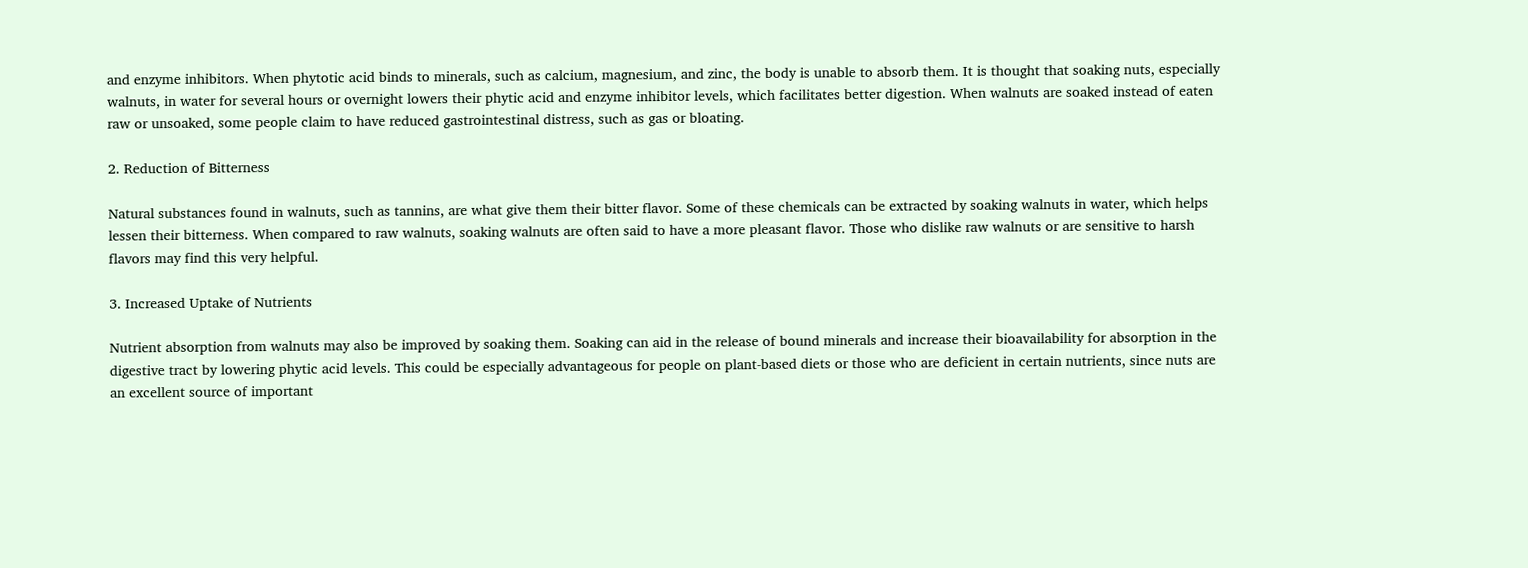and enzyme inhibitors. When phytotic acid binds to minerals, such as calcium, magnesium, and zinc, the body is unable to absorb them. It is thought that soaking nuts, especially walnuts, in water for several hours or overnight lowers their phytic acid and enzyme inhibitor levels, which facilitates better digestion. When walnuts are soaked instead of eaten raw or unsoaked, some people claim to have reduced gastrointestinal distress, such as gas or bloating.

2. Reduction of Bitterness

Natural substances found in walnuts, such as tannins, are what give them their bitter flavor. Some of these chemicals can be extracted by soaking walnuts in water, which helps lessen their bitterness. When compared to raw walnuts, soaking walnuts are often said to have a more pleasant flavor. Those who dislike raw walnuts or are sensitive to harsh flavors may find this very helpful.

3. Increased Uptake of Nutrients

Nutrient absorption from walnuts may also be improved by soaking them. Soaking can aid in the release of bound minerals and increase their bioavailability for absorption in the digestive tract by lowering phytic acid levels. This could be especially advantageous for people on plant-based diets or those who are deficient in certain nutrients, since nuts are an excellent source of important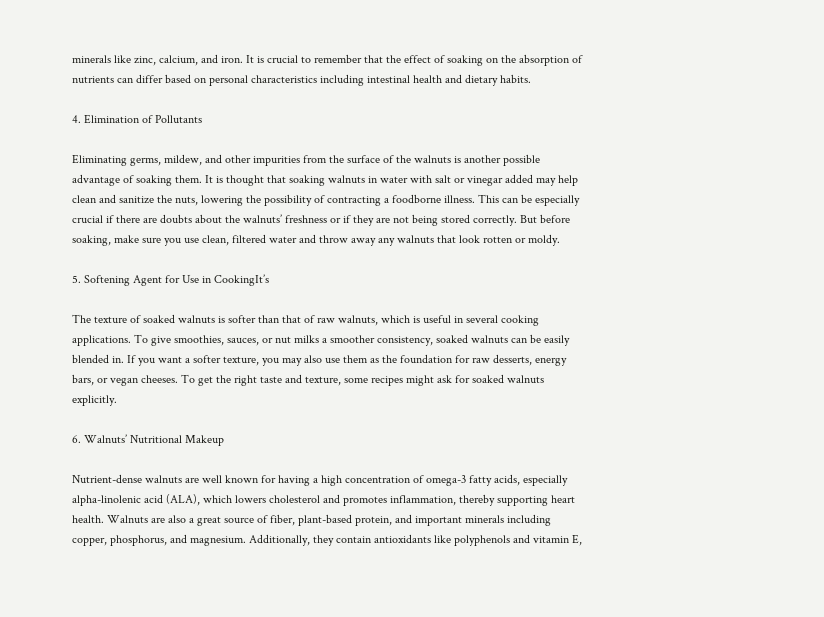minerals like zinc, calcium, and iron. It is crucial to remember that the effect of soaking on the absorption of nutrients can differ based on personal characteristics including intestinal health and dietary habits.

4. Elimination of Pollutants

Eliminating germs, mildew, and other impurities from the surface of the walnuts is another possible advantage of soaking them. It is thought that soaking walnuts in water with salt or vinegar added may help clean and sanitize the nuts, lowering the possibility of contracting a foodborne illness. This can be especially crucial if there are doubts about the walnuts’ freshness or if they are not being stored correctly. But before soaking, make sure you use clean, filtered water and throw away any walnuts that look rotten or moldy.

5. Softening Agent for Use in CookingIt’s

The texture of soaked walnuts is softer than that of raw walnuts, which is useful in several cooking applications. To give smoothies, sauces, or nut milks a smoother consistency, soaked walnuts can be easily blended in. If you want a softer texture, you may also use them as the foundation for raw desserts, energy bars, or vegan cheeses. To get the right taste and texture, some recipes might ask for soaked walnuts explicitly.

6. Walnuts’ Nutritional Makeup

Nutrient-dense walnuts are well known for having a high concentration of omega-3 fatty acids, especially alpha-linolenic acid (ALA), which lowers cholesterol and promotes inflammation, thereby supporting heart health. Walnuts are also a great source of fiber, plant-based protein, and important minerals including copper, phosphorus, and magnesium. Additionally, they contain antioxidants like polyphenols and vitamin E,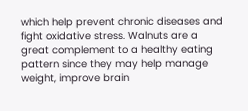which help prevent chronic diseases and fight oxidative stress. Walnuts are a great complement to a healthy eating pattern since they may help manage weight, improve brain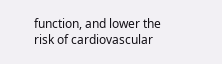function, and lower the risk of cardiovascular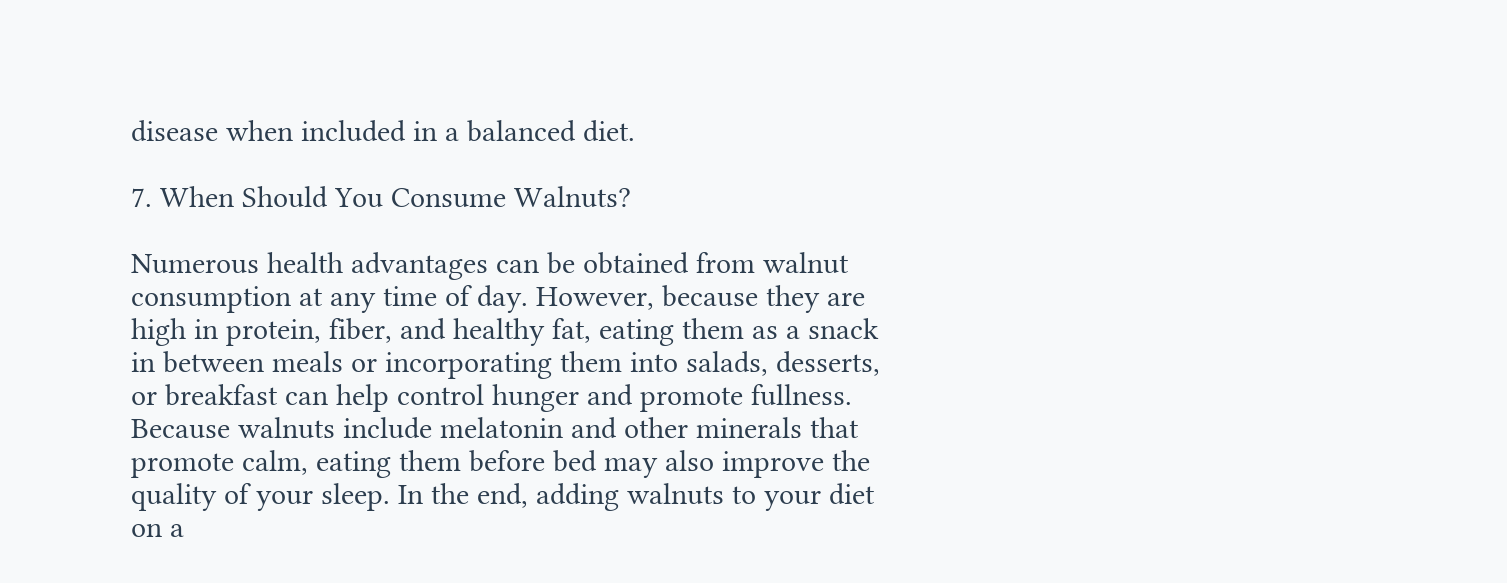disease when included in a balanced diet.

7. When Should You Consume Walnuts?

Numerous health advantages can be obtained from walnut consumption at any time of day. However, because they are high in protein, fiber, and healthy fat, eating them as a snack in between meals or incorporating them into salads, desserts, or breakfast can help control hunger and promote fullness. Because walnuts include melatonin and other minerals that promote calm, eating them before bed may also improve the quality of your sleep. In the end, adding walnuts to your diet on a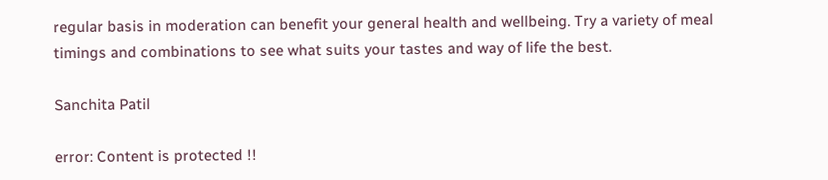regular basis in moderation can benefit your general health and wellbeing. Try a variety of meal timings and combinations to see what suits your tastes and way of life the best.

Sanchita Patil

error: Content is protected !!